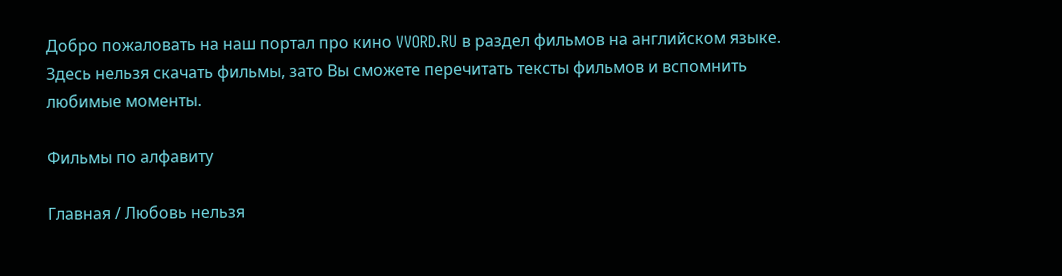Добро пожаловать на наш портал про кино VVORD.RU в раздел фильмов на английском языке. Здесь нельзя скачать фильмы, зато Вы сможете перечитать тексты фильмов и вспомнить любимые моменты.

Фильмы по алфавиту

Главная / Любовь нельзя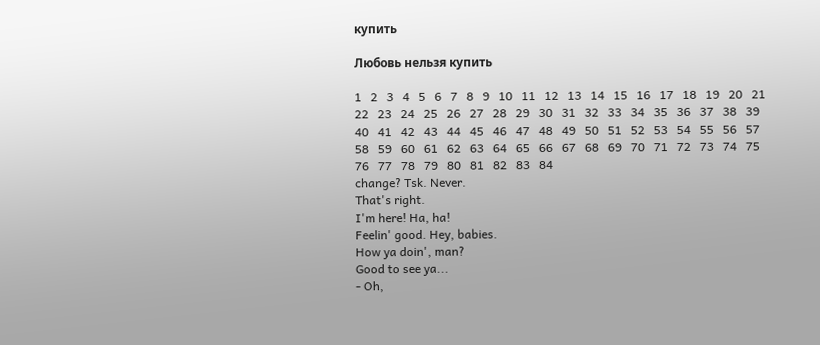купить

Любовь нельзя купить

1   2   3   4   5   6   7   8   9   10   11   12   13   14   15   16   17   18   19   20   21   22   23   24   25   26   27   28   29   30   31   32   33   34   35   36   37   38   39   40   41   42   43   44   45   46   47   48   49   50   51   52   53   54   55   56   57   58   59   60   61   62   63   64   65   66   67   68   69   70   71   72   73   74   75   76   77   78   79   80   81   82   83   84
change? Tsk. Never.
That's right.
I'm here! Ha, ha!
Feelin' good. Hey, babies.
How ya doin', man?
Good to see ya...
- Oh,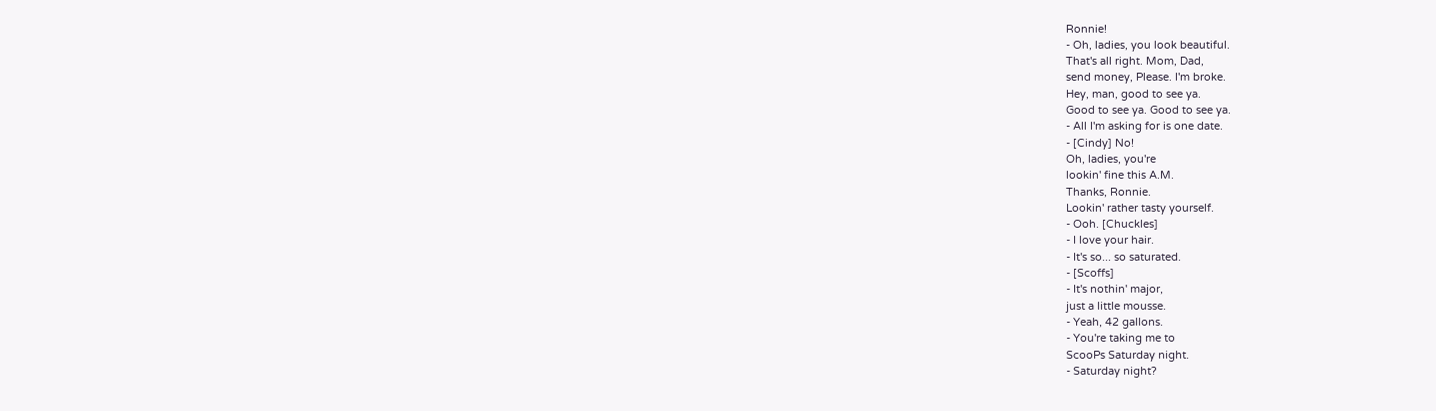Ronnie!
- Oh, ladies, you look beautiful.
That's all right. Mom, Dad,
send money, Please. I'm broke.
Hey, man, good to see ya.
Good to see ya. Good to see ya.
- All I'm asking for is one date.
- [Cindy] No!
Oh, ladies, you're
lookin' fine this A.M.
Thanks, Ronnie.
Lookin' rather tasty yourself.
- Ooh. [Chuckles]
- I love your hair.
- It's so... so saturated.
- [Scoffs]
- It's nothin' major,
just a little mousse.
- Yeah, 42 gallons.
- You're taking me to
ScooPs Saturday night.
- Saturday night?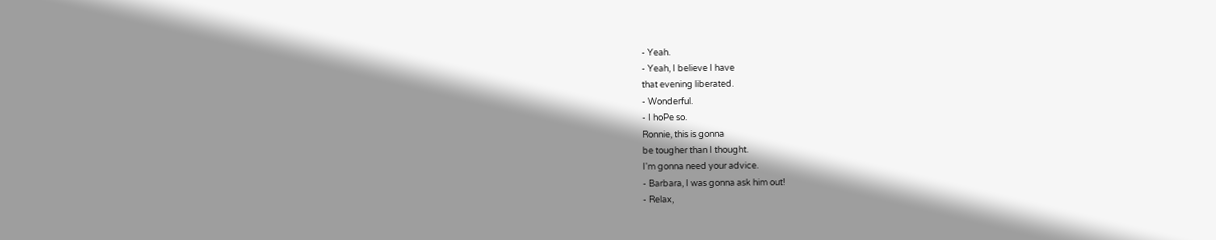- Yeah.
- Yeah, I believe I have
that evening liberated.
- Wonderful.
- I hoPe so.
Ronnie, this is gonna
be tougher than I thought.
I'm gonna need your advice.
- Barbara, I was gonna ask him out!
- Relax,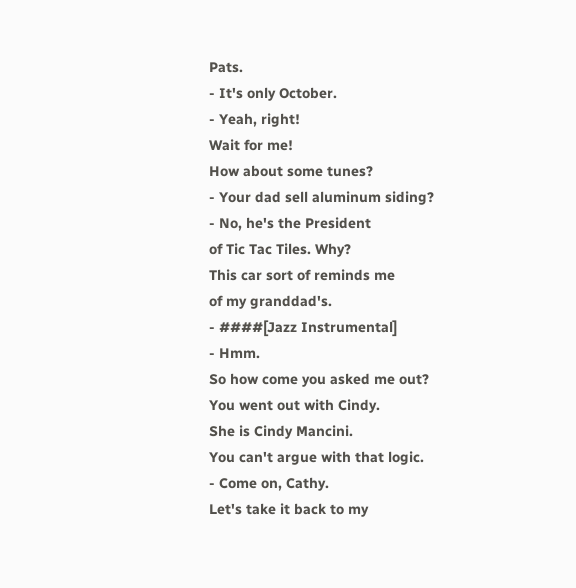Pats.
- It's only October.
- Yeah, right!
Wait for me!
How about some tunes?
- Your dad sell aluminum siding?
- No, he's the President
of Tic Tac Tiles. Why?
This car sort of reminds me
of my granddad's.
- ####[Jazz Instrumental]
- Hmm.
So how come you asked me out?
You went out with Cindy.
She is Cindy Mancini.
You can't argue with that logic.
- Come on, Cathy.
Let's take it back to my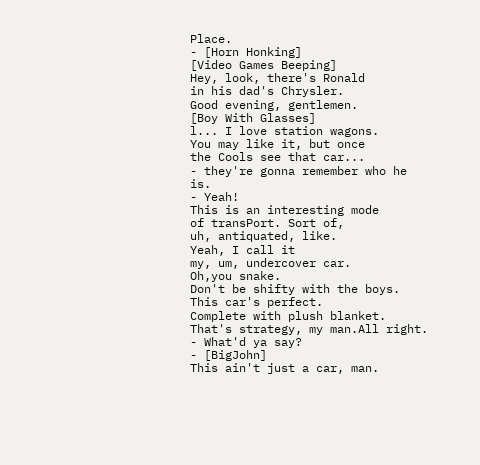Place.
- [Horn Honking]
[Video Games Beeping]
Hey, look, there's Ronald
in his dad's Chrysler.
Good evening, gentlemen.
[Boy With Glasses]
l... I love station wagons.
You may like it, but once
the Cools see that car...
- they're gonna remember who he is.
- Yeah!
This is an interesting mode
of transPort. Sort of,
uh, antiquated, like.
Yeah, I call it
my, um, undercover car.
Oh,you snake.
Don't be shifty with the boys.
This car's perfect.
Complete with plush blanket.
That's strategy, my man.All right.
- What'd ya say?
- [BigJohn]
This ain't just a car, man.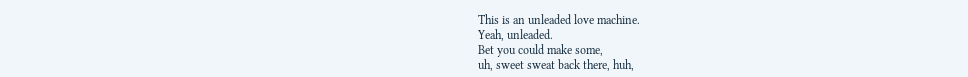This is an unleaded love machine.
Yeah, unleaded.
Bet you could make some,
uh, sweet sweat back there, huh,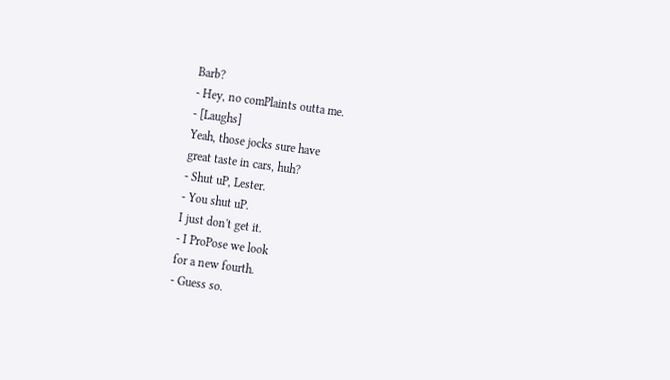Barb?
- Hey, no comPlaints outta me.
- [Laughs]
Yeah, those jocks sure have
great taste in cars, huh?
- Shut uP, Lester.
- You shut uP.
I just don't get it.
- I ProPose we look
for a new fourth.
- Guess so.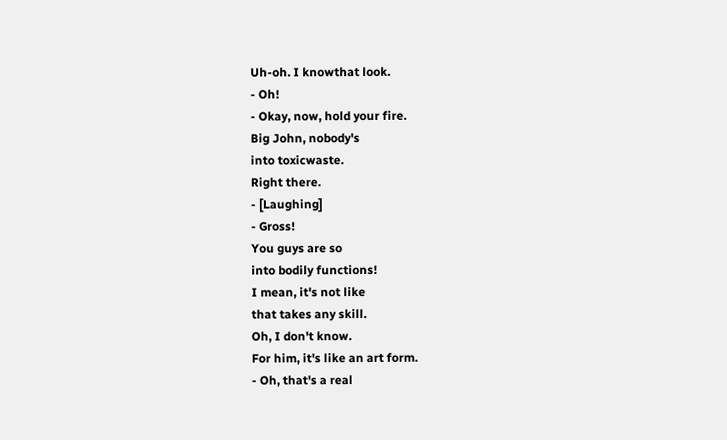Uh-oh. I knowthat look.
- Oh!
- Okay, now, hold your fire.
Big John, nobody's
into toxicwaste.
Right there.
- [Laughing]
- Gross!
You guys are so
into bodily functions!
I mean, it's not like
that takes any skill.
Oh, I don't know.
For him, it's like an art form.
- Oh, that's a real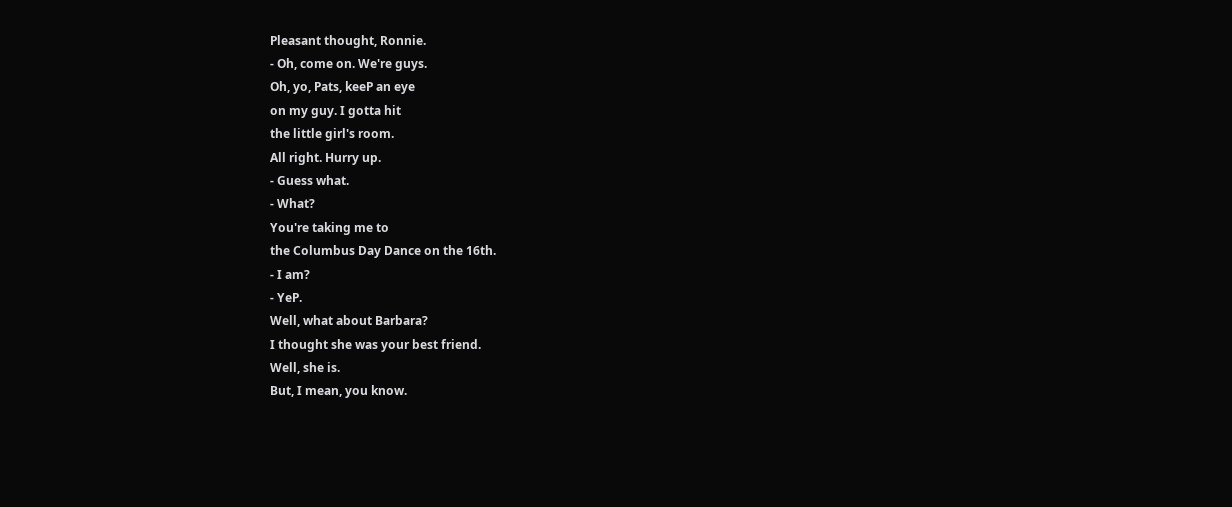Pleasant thought, Ronnie.
- Oh, come on. We're guys.
Oh, yo, Pats, keeP an eye
on my guy. I gotta hit
the little girl's room.
All right. Hurry up.
- Guess what.
- What?
You're taking me to
the Columbus Day Dance on the 16th.
- I am?
- YeP.
Well, what about Barbara?
I thought she was your best friend.
Well, she is.
But, I mean, you know.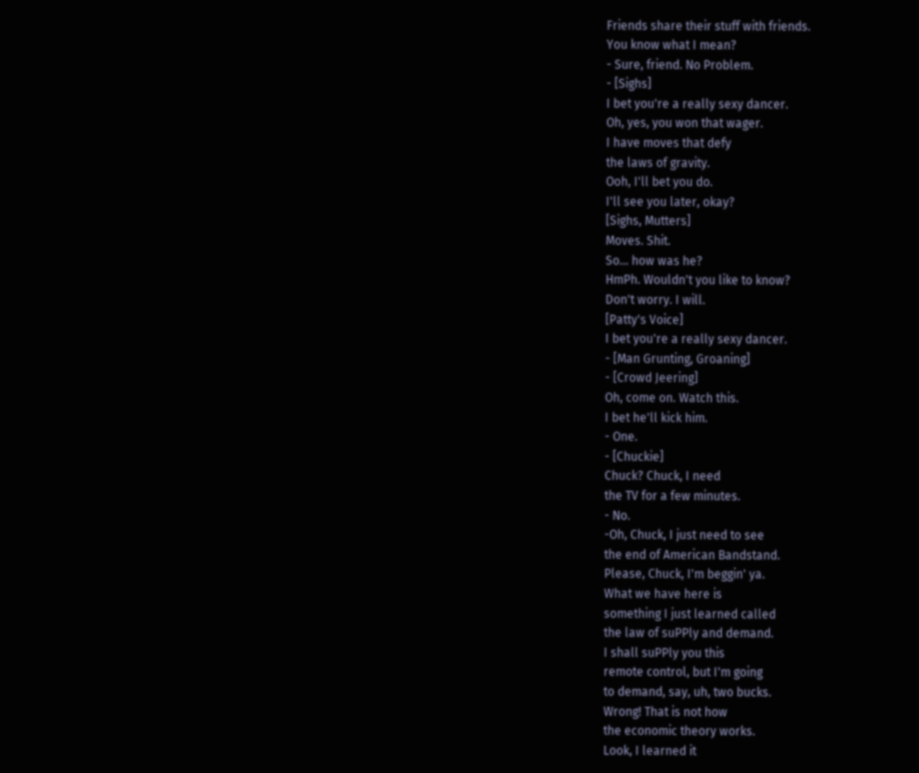Friends share their stuff with friends.
You know what I mean?
- Sure, friend. No Problem.
- [Sighs]
I bet you're a really sexy dancer.
Oh, yes, you won that wager.
I have moves that defy
the laws of gravity.
Ooh, I'll bet you do.
I'll see you later, okay?
[Sighs, Mutters]
Moves. Shit.
So... how was he?
HmPh. Wouldn't you like to know?
Don't worry. I will.
[Patty's Voice]
I bet you're a really sexy dancer.
- [Man Grunting, Groaning]
- [Crowd Jeering]
Oh, come on. Watch this.
I bet he'll kick him.
- One.
- [Chuckie]
Chuck? Chuck, I need
the TV for a few minutes.
- No.
-Oh, Chuck, I just need to see
the end of American Bandstand.
Please, Chuck, I'm beggin' ya.
What we have here is
something I just learned called
the law of suPPly and demand.
I shall suPPly you this
remote control, but I'm going
to demand, say, uh, two bucks.
Wrong! That is not how
the economic theory works.
Look, I learned it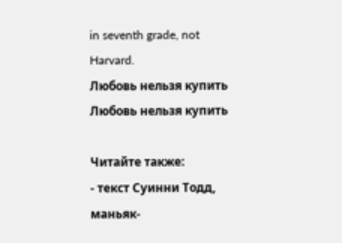in seventh grade, not Harvard.
Любовь нельзя купить Любовь нельзя купить

Читайте также:
- текст Суинни Тодд, маньяк-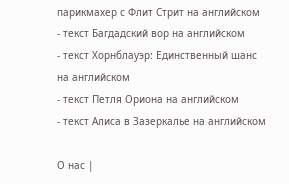парикмахер с Флит Стрит на английском
- текст Багдадский вор на английском
- текст Хорнблауэр: Единственный шанс на английском
- текст Петля Ориона на английском
- текст Алиса в Зазеркалье на английском

О нас |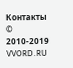Контакты
© 2010-2019 VVORD.RU